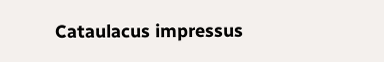Cataulacus impressus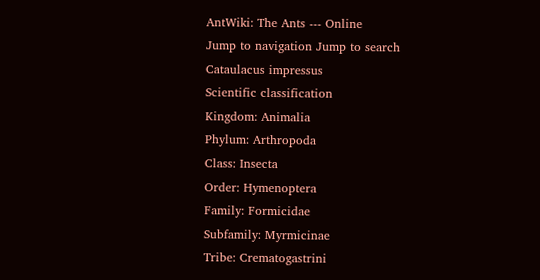AntWiki: The Ants --- Online
Jump to navigation Jump to search
Cataulacus impressus
Scientific classification
Kingdom: Animalia
Phylum: Arthropoda
Class: Insecta
Order: Hymenoptera
Family: Formicidae
Subfamily: Myrmicinae
Tribe: Crematogastrini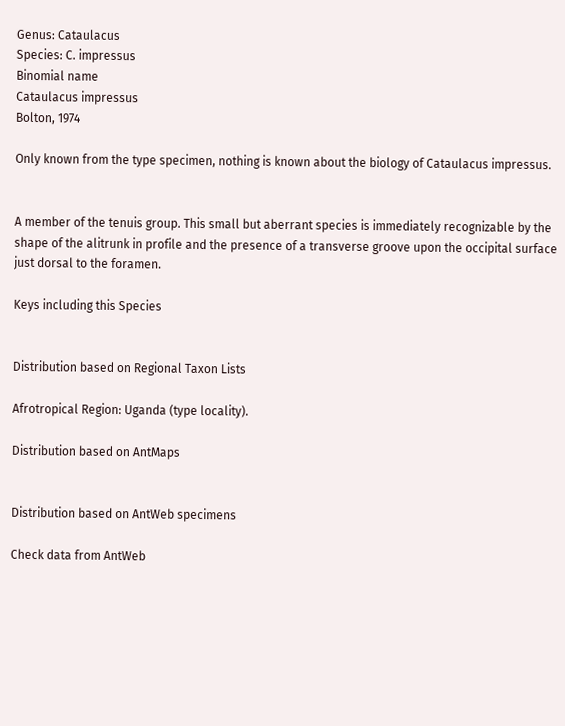Genus: Cataulacus
Species: C. impressus
Binomial name
Cataulacus impressus
Bolton, 1974

Only known from the type specimen, nothing is known about the biology of Cataulacus impressus.


A member of the tenuis group. This small but aberrant species is immediately recognizable by the shape of the alitrunk in profile and the presence of a transverse groove upon the occipital surface just dorsal to the foramen.

Keys including this Species


Distribution based on Regional Taxon Lists

Afrotropical Region: Uganda (type locality).

Distribution based on AntMaps


Distribution based on AntWeb specimens

Check data from AntWeb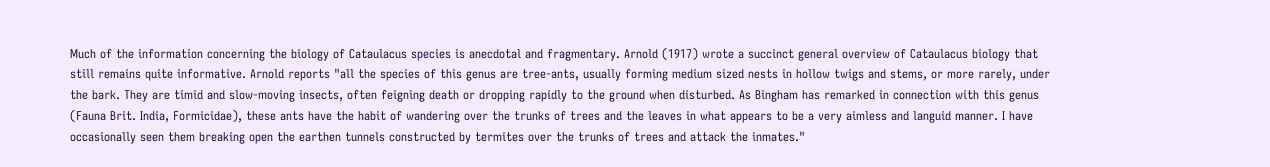Much of the information concerning the biology of Cataulacus species is anecdotal and fragmentary. Arnold (1917) wrote a succinct general overview of Cataulacus biology that still remains quite informative. Arnold reports "all the species of this genus are tree-ants, usually forming medium sized nests in hollow twigs and stems, or more rarely, under the bark. They are timid and slow-moving insects, often feigning death or dropping rapidly to the ground when disturbed. As Bingham has remarked in connection with this genus (Fauna Brit. India, Formicidae), these ants have the habit of wandering over the trunks of trees and the leaves in what appears to be a very aimless and languid manner. I have occasionally seen them breaking open the earthen tunnels constructed by termites over the trunks of trees and attack the inmates."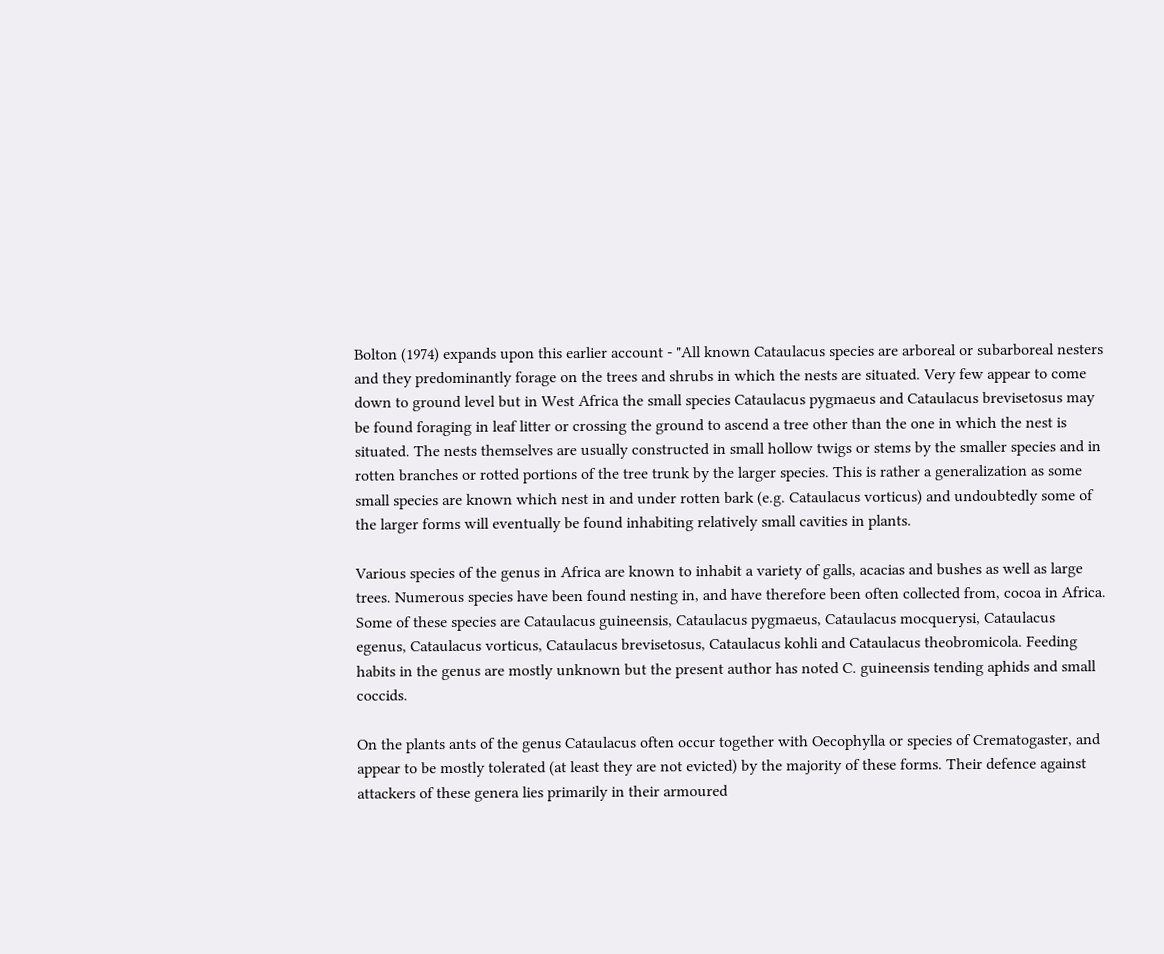Bolton (1974) expands upon this earlier account - "All known Cataulacus species are arboreal or subarboreal nesters and they predominantly forage on the trees and shrubs in which the nests are situated. Very few appear to come down to ground level but in West Africa the small species Cataulacus pygmaeus and Cataulacus brevisetosus may be found foraging in leaf litter or crossing the ground to ascend a tree other than the one in which the nest is situated. The nests themselves are usually constructed in small hollow twigs or stems by the smaller species and in rotten branches or rotted portions of the tree trunk by the larger species. This is rather a generalization as some small species are known which nest in and under rotten bark (e.g. Cataulacus vorticus) and undoubtedly some of the larger forms will eventually be found inhabiting relatively small cavities in plants.

Various species of the genus in Africa are known to inhabit a variety of galls, acacias and bushes as well as large trees. Numerous species have been found nesting in, and have therefore been often collected from, cocoa in Africa. Some of these species are Cataulacus guineensis, Cataulacus pygmaeus, Cataulacus mocquerysi, Cataulacus egenus, Cataulacus vorticus, Cataulacus brevisetosus, Cataulacus kohli and Cataulacus theobromicola. Feeding habits in the genus are mostly unknown but the present author has noted C. guineensis tending aphids and small coccids.

On the plants ants of the genus Cataulacus often occur together with Oecophylla or species of Crematogaster, and appear to be mostly tolerated (at least they are not evicted) by the majority of these forms. Their defence against attackers of these genera lies primarily in their armoured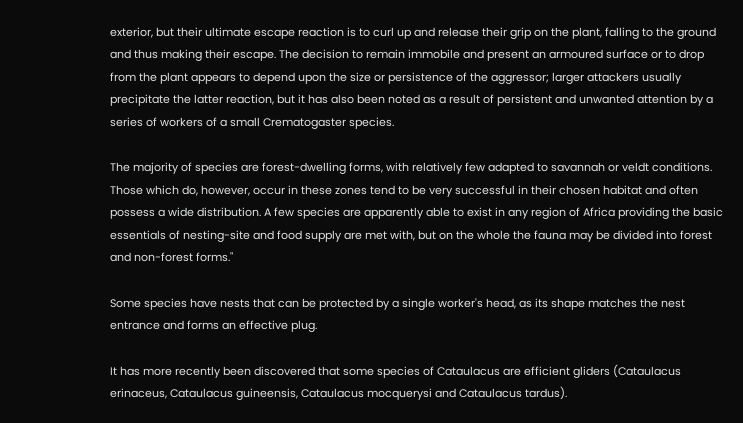exterior, but their ultimate escape reaction is to curl up and release their grip on the plant, falling to the ground and thus making their escape. The decision to remain immobile and present an armoured surface or to drop from the plant appears to depend upon the size or persistence of the aggressor; larger attackers usually precipitate the latter reaction, but it has also been noted as a result of persistent and unwanted attention by a series of workers of a small Crematogaster species.

The majority of species are forest-dwelling forms, with relatively few adapted to savannah or veldt conditions. Those which do, however, occur in these zones tend to be very successful in their chosen habitat and often possess a wide distribution. A few species are apparently able to exist in any region of Africa providing the basic essentials of nesting-site and food supply are met with, but on the whole the fauna may be divided into forest and non-forest forms."

Some species have nests that can be protected by a single worker's head, as its shape matches the nest entrance and forms an effective plug.

It has more recently been discovered that some species of Cataulacus are efficient gliders (Cataulacus erinaceus, Cataulacus guineensis, Cataulacus mocquerysi and Cataulacus tardus).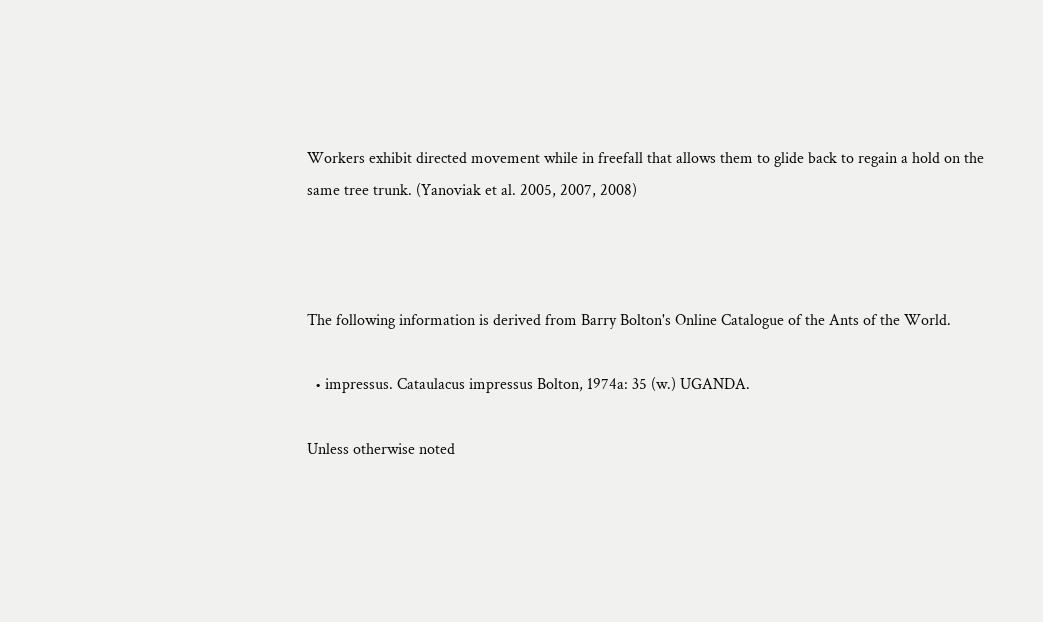Workers exhibit directed movement while in freefall that allows them to glide back to regain a hold on the same tree trunk. (Yanoviak et al. 2005, 2007, 2008)



The following information is derived from Barry Bolton's Online Catalogue of the Ants of the World.

  • impressus. Cataulacus impressus Bolton, 1974a: 35 (w.) UGANDA.

Unless otherwise noted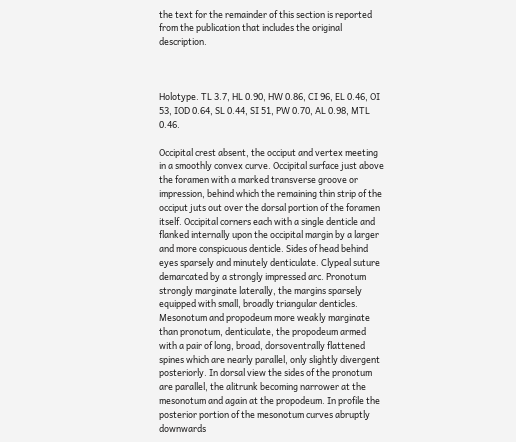the text for the remainder of this section is reported from the publication that includes the original description.



Holotype. TL 3.7, HL 0.90, HW 0.86, CI 96, EL 0.46, OI 53, IOD 0.64, SL 0.44, SI 51, PW 0.70, AL 0.98, MTL 0.46.

Occipital crest absent, the occiput and vertex meeting in a smoothly convex curve. Occipital surface just above the foramen with a marked transverse groove or impression, behind which the remaining thin strip of the occiput juts out over the dorsal portion of the foramen itself. Occipital corners each with a single denticle and flanked internally upon the occipital margin by a larger and more conspicuous denticle. Sides of head behind eyes sparsely and minutely denticulate. Clypeal suture demarcated by a strongly impressed arc. Pronotum strongly marginate laterally, the margins sparsely equipped with small, broadly triangular denticles. Mesonotum and propodeum more weakly marginate than pronotum, denticulate, the propodeum armed with a pair of long, broad, dorsoventrally flattened spines which are nearly parallel, only slightly divergent posteriorly. In dorsal view the sides of the pronotum are parallel, the alitrunk becoming narrower at the mesonotum and again at the propodeum. In profile the posterior portion of the mesonotum curves abruptly downwards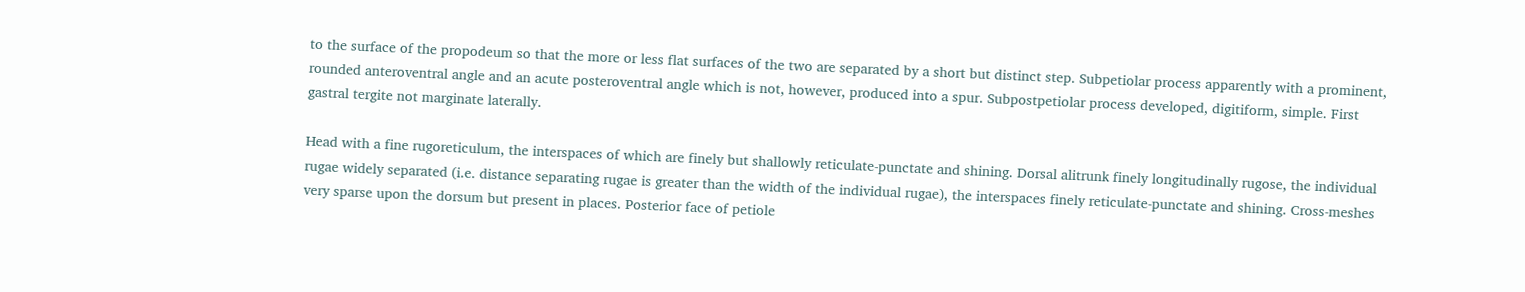to the surface of the propodeum so that the more or less flat surfaces of the two are separated by a short but distinct step. Subpetiolar process apparently with a prominent, rounded anteroventral angle and an acute posteroventral angle which is not, however, produced into a spur. Subpostpetiolar process developed, digitiform, simple. First gastral tergite not marginate laterally.

Head with a fine rugoreticulum, the interspaces of which are finely but shallowly reticulate-punctate and shining. Dorsal alitrunk finely longitudinally rugose, the individual rugae widely separated (i.e. distance separating rugae is greater than the width of the individual rugae), the interspaces finely reticulate-punctate and shining. Cross-meshes very sparse upon the dorsum but present in places. Posterior face of petiole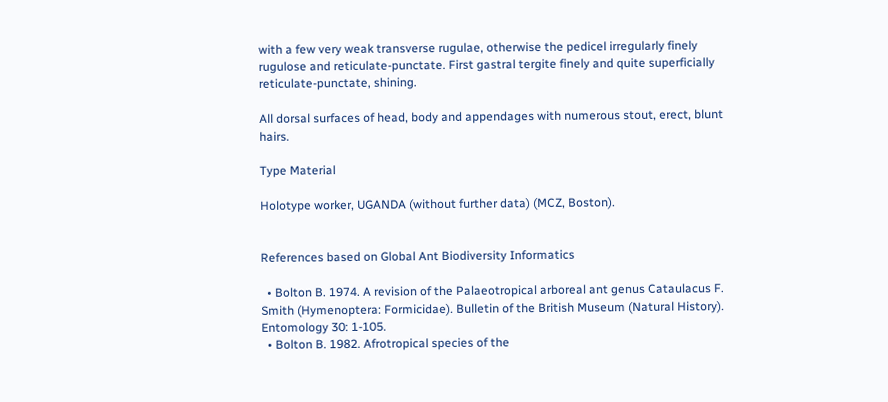with a few very weak transverse rugulae, otherwise the pedicel irregularly finely rugulose and reticulate-punctate. First gastral tergite finely and quite superficially reticulate-punctate, shining.

All dorsal surfaces of head, body and appendages with numerous stout, erect, blunt hairs.

Type Material

Holotype worker, UGANDA (without further data) (MCZ, Boston).


References based on Global Ant Biodiversity Informatics

  • Bolton B. 1974. A revision of the Palaeotropical arboreal ant genus Cataulacus F. Smith (Hymenoptera: Formicidae). Bulletin of the British Museum (Natural History). Entomology 30: 1-105.
  • Bolton B. 1982. Afrotropical species of the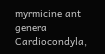myrmicine ant genera Cardiocondyla,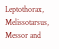Leptothorax, Melissotarsus, Messor and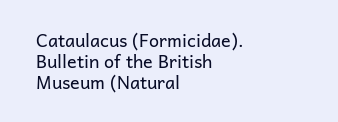Cataulacus (Formicidae). Bulletin of the British Museum (Natural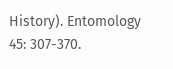History). Entomology 45: 307-370.